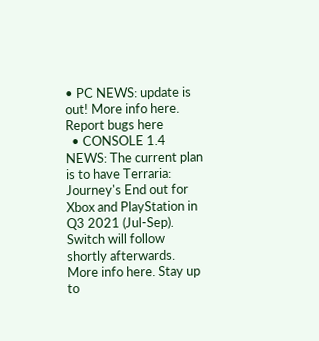• PC NEWS: update is out! More info here. Report bugs here
  • CONSOLE 1.4 NEWS: The current plan is to have Terraria: Journey's End out for Xbox and PlayStation in Q3 2021 (Jul-Sep). Switch will follow shortly afterwards. More info here. Stay up to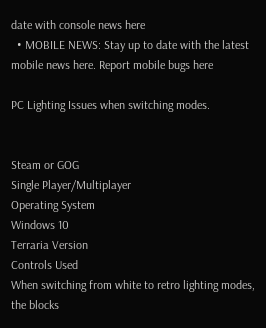date with console news here
  • MOBILE NEWS: Stay up to date with the latest mobile news here. Report mobile bugs here

PC Lighting Issues when switching modes.


Steam or GOG
Single Player/Multiplayer
Operating System
Windows 10
Terraria Version
Controls Used
When switching from white to retro lighting modes, the blocks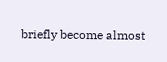briefly become almost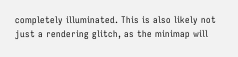completely illuminated. This is also likely not just a rendering glitch, as the minimap will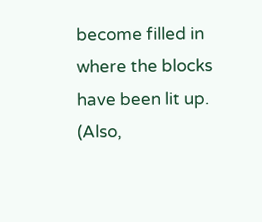become filled in where the blocks have been lit up. (Also,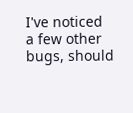I've noticed a few other bugs, should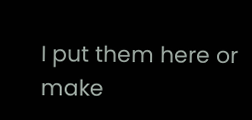I put them here or make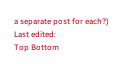a separate post for each?)
Last edited:
Top Bottom